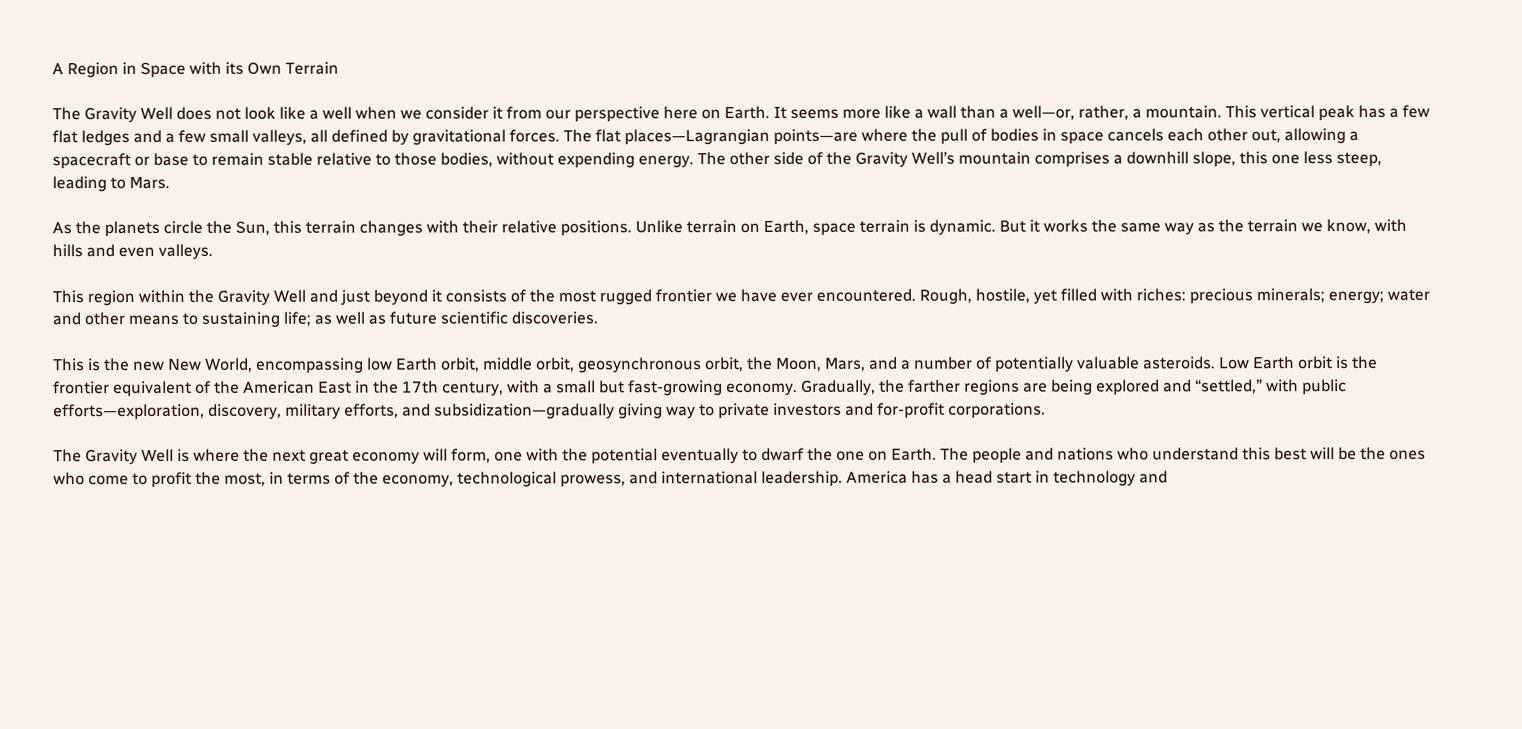A Region in Space with its Own Terrain

The Gravity Well does not look like a well when we consider it from our perspective here on Earth. It seems more like a wall than a well—or, rather, a mountain. This vertical peak has a few flat ledges and a few small valleys, all defined by gravitational forces. The flat places—Lagrangian points—are where the pull of bodies in space cancels each other out, allowing a spacecraft or base to remain stable relative to those bodies, without expending energy. The other side of the Gravity Well’s mountain comprises a downhill slope, this one less steep, leading to Mars.

As the planets circle the Sun, this terrain changes with their relative positions. Unlike terrain on Earth, space terrain is dynamic. But it works the same way as the terrain we know, with hills and even valleys.

This region within the Gravity Well and just beyond it consists of the most rugged frontier we have ever encountered. Rough, hostile, yet filled with riches: precious minerals; energy; water and other means to sustaining life; as well as future scientific discoveries.

This is the new New World, encompassing low Earth orbit, middle orbit, geosynchronous orbit, the Moon, Mars, and a number of potentially valuable asteroids. Low Earth orbit is the frontier equivalent of the American East in the 17th century, with a small but fast-growing economy. Gradually, the farther regions are being explored and “settled,” with public efforts—exploration, discovery, military efforts, and subsidization—gradually giving way to private investors and for-profit corporations.

The Gravity Well is where the next great economy will form, one with the potential eventually to dwarf the one on Earth. The people and nations who understand this best will be the ones who come to profit the most, in terms of the economy, technological prowess, and international leadership. America has a head start in technology and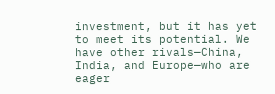investment, but it has yet to meet its potential. We have other rivals—China, India, and Europe—who are eager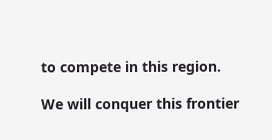to compete in this region.

We will conquer this frontier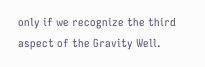only if we recognize the third aspect of the Gravity Well.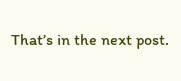That’s in the next post.